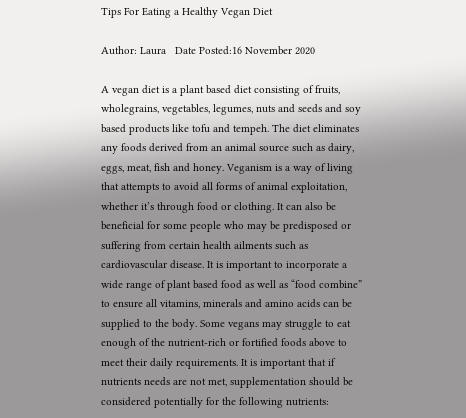Tips For Eating a Healthy Vegan Diet

Author: Laura   Date Posted:16 November 2020

A vegan diet is a plant based diet consisting of fruits, wholegrains, vegetables, legumes, nuts and seeds and soy based products like tofu and tempeh. The diet eliminates any foods derived from an animal source such as dairy, eggs, meat, fish and honey. Veganism is a way of living that attempts to avoid all forms of animal exploitation, whether it’s through food or clothing. It can also be beneficial for some people who may be predisposed or suffering from certain health ailments such as cardiovascular disease. It is important to incorporate a wide range of plant based food as well as “food combine” to ensure all vitamins, minerals and amino acids can be supplied to the body. Some vegans may struggle to eat enough of the nutrient-rich or fortified foods above to meet their daily requirements. It is important that if nutrients needs are not met, supplementation should be considered potentially for the following nutrients: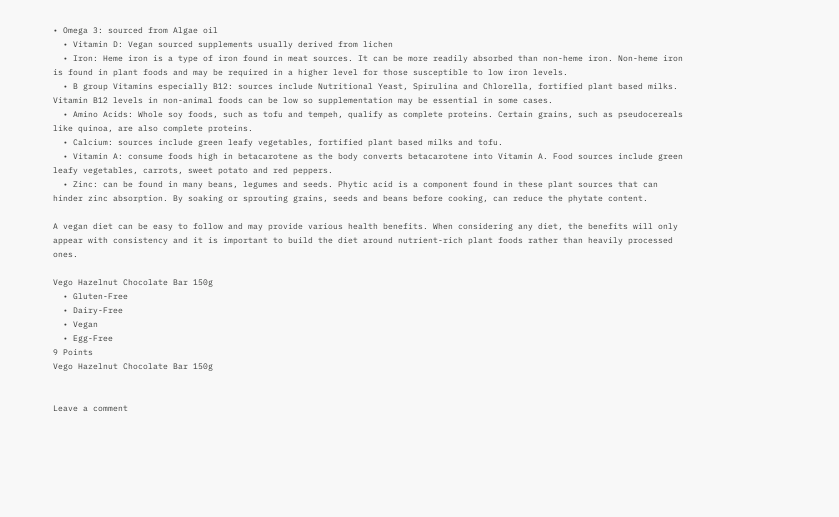• Omega 3: sourced from Algae oil
  • Vitamin D: Vegan sourced supplements usually derived from lichen
  • Iron: Heme iron is a type of iron found in meat sources. It can be more readily absorbed than non-heme iron. Non-heme iron is found in plant foods and may be required in a higher level for those susceptible to low iron levels.
  • B group Vitamins especially B12: sources include Nutritional Yeast, Spirulina and Chlorella, fortified plant based milks. Vitamin B12 levels in non-animal foods can be low so supplementation may be essential in some cases.
  • Amino Acids: Whole soy foods, such as tofu and tempeh, qualify as complete proteins. Certain grains, such as pseudocereals like quinoa, are also complete proteins.
  • Calcium: sources include green leafy vegetables, fortified plant based milks and tofu.
  • Vitamin A: consume foods high in betacarotene as the body converts betacarotene into Vitamin A. Food sources include green leafy vegetables, carrots, sweet potato and red peppers.
  • Zinc: can be found in many beans, legumes and seeds. Phytic acid is a component found in these plant sources that can hinder zinc absorption. By soaking or sprouting grains, seeds and beans before cooking, can reduce the phytate content.

A vegan diet can be easy to follow and may provide various health benefits. When considering any diet, the benefits will only appear with consistency and it is important to build the diet around nutrient-rich plant foods rather than heavily processed ones.

Vego Hazelnut Chocolate Bar 150g
  • Gluten-Free
  • Dairy-Free
  • Vegan
  • Egg-Free
9 Points
Vego Hazelnut Chocolate Bar 150g


Leave a comment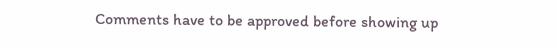Comments have to be approved before showing up